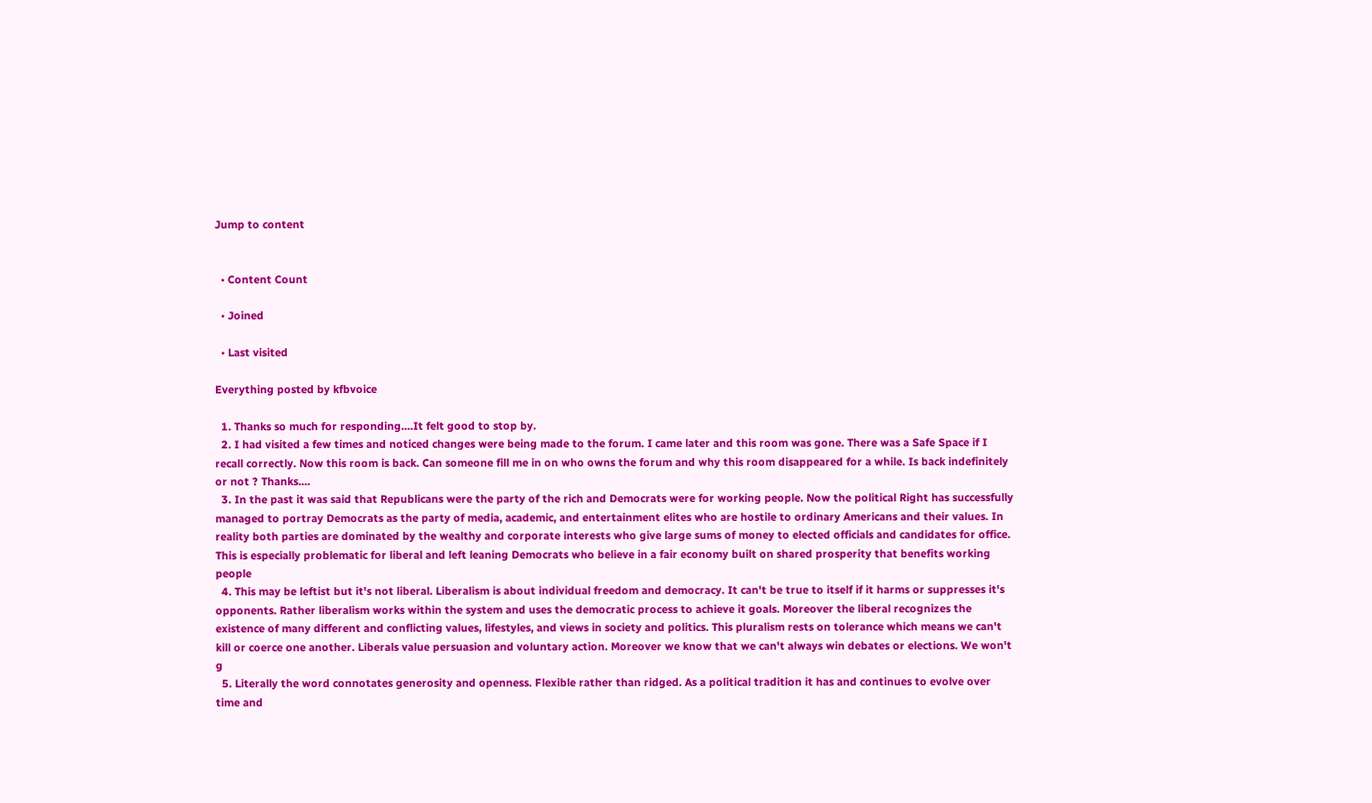Jump to content


  • Content Count

  • Joined

  • Last visited

Everything posted by kfbvoice

  1. Thanks so much for responding....It felt good to stop by.
  2. I had visited a few times and noticed changes were being made to the forum. I came later and this room was gone. There was a Safe Space if I recall correctly. Now this room is back. Can someone fill me in on who owns the forum and why this room disappeared for a while. Is back indefinitely or not ? Thanks....
  3. In the past it was said that Republicans were the party of the rich and Democrats were for working people. Now the political Right has successfully managed to portray Democrats as the party of media, academic, and entertainment elites who are hostile to ordinary Americans and their values. In reality both parties are dominated by the wealthy and corporate interests who give large sums of money to elected officials and candidates for office. This is especially problematic for liberal and left leaning Democrats who believe in a fair economy built on shared prosperity that benefits working people
  4. This may be leftist but it's not liberal. Liberalism is about individual freedom and democracy. It can't be true to itself if it harms or suppresses it's opponents. Rather liberalism works within the system and uses the democratic process to achieve it goals. Moreover the liberal recognizes the existence of many different and conflicting values, lifestyles, and views in society and politics. This pluralism rests on tolerance which means we can't kill or coerce one another. Liberals value persuasion and voluntary action. Moreover we know that we can't always win debates or elections. We won't g
  5. Literally the word connotates generosity and openness. Flexible rather than ridged. As a political tradition it has and continues to evolve over time and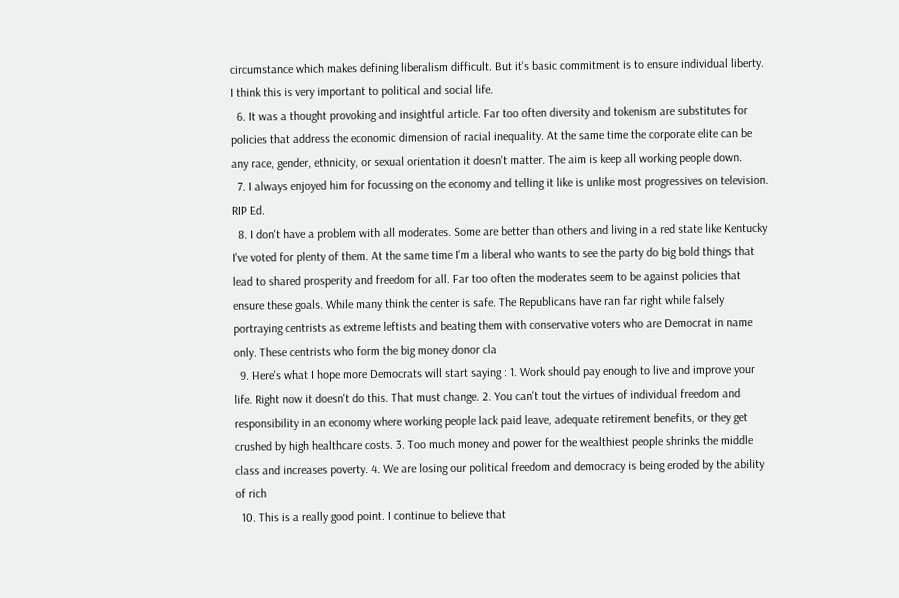circumstance which makes defining liberalism difficult. But it's basic commitment is to ensure individual liberty. I think this is very important to political and social life.
  6. It was a thought provoking and insightful article. Far too often diversity and tokenism are substitutes for policies that address the economic dimension of racial inequality. At the same time the corporate elite can be any race, gender, ethnicity, or sexual orientation it doesn't matter. The aim is keep all working people down.
  7. I always enjoyed him for focussing on the economy and telling it like is unlike most progressives on television. RIP Ed.
  8. I don't have a problem with all moderates. Some are better than others and living in a red state like Kentucky I've voted for plenty of them. At the same time I'm a liberal who wants to see the party do big bold things that lead to shared prosperity and freedom for all. Far too often the moderates seem to be against policies that ensure these goals. While many think the center is safe. The Republicans have ran far right while falsely portraying centrists as extreme leftists and beating them with conservative voters who are Democrat in name only. These centrists who form the big money donor cla
  9. Here's what I hope more Democrats will start saying : 1. Work should pay enough to live and improve your life. Right now it doesn't do this. That must change. 2. You can't tout the virtues of individual freedom and responsibility in an economy where working people lack paid leave, adequate retirement benefits, or they get crushed by high healthcare costs. 3. Too much money and power for the wealthiest people shrinks the middle class and increases poverty. 4. We are losing our political freedom and democracy is being eroded by the ability of rich
  10. This is a really good point. I continue to believe that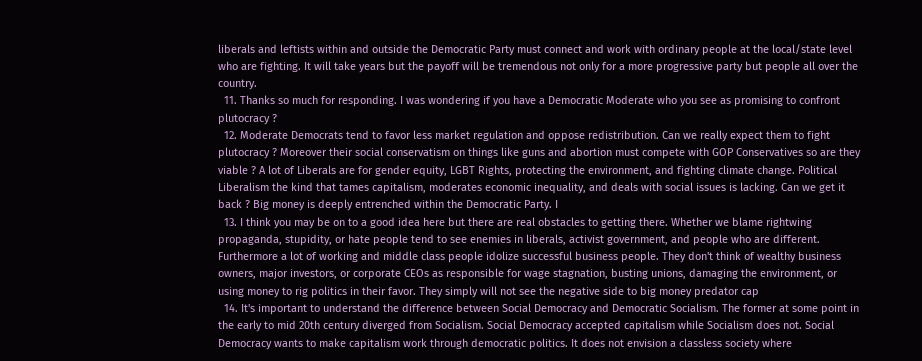liberals and leftists within and outside the Democratic Party must connect and work with ordinary people at the local/state level who are fighting. It will take years but the payoff will be tremendous not only for a more progressive party but people all over the country.
  11. Thanks so much for responding. I was wondering if you have a Democratic Moderate who you see as promising to confront plutocracy ?
  12. Moderate Democrats tend to favor less market regulation and oppose redistribution. Can we really expect them to fight plutocracy ? Moreover their social conservatism on things like guns and abortion must compete with GOP Conservatives so are they viable ? A lot of Liberals are for gender equity, LGBT Rights, protecting the environment, and fighting climate change. Political Liberalism the kind that tames capitalism, moderates economic inequality, and deals with social issues is lacking. Can we get it back ? Big money is deeply entrenched within the Democratic Party. I
  13. I think you may be on to a good idea here but there are real obstacles to getting there. Whether we blame rightwing propaganda, stupidity, or hate people tend to see enemies in liberals, activist government, and people who are different. Furthermore a lot of working and middle class people idolize successful business people. They don't think of wealthy business owners, major investors, or corporate CEOs as responsible for wage stagnation, busting unions, damaging the environment, or using money to rig politics in their favor. They simply will not see the negative side to big money predator cap
  14. It's important to understand the difference between Social Democracy and Democratic Socialism. The former at some point in the early to mid 20th century diverged from Socialism. Social Democracy accepted capitalism while Socialism does not. Social Democracy wants to make capitalism work through democratic politics. It does not envision a classless society where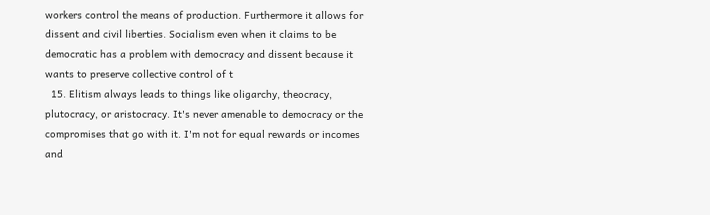workers control the means of production. Furthermore it allows for dissent and civil liberties. Socialism even when it claims to be democratic has a problem with democracy and dissent because it wants to preserve collective control of t
  15. Elitism always leads to things like oligarchy, theocracy, plutocracy, or aristocracy. It's never amenable to democracy or the compromises that go with it. I'm not for equal rewards or incomes and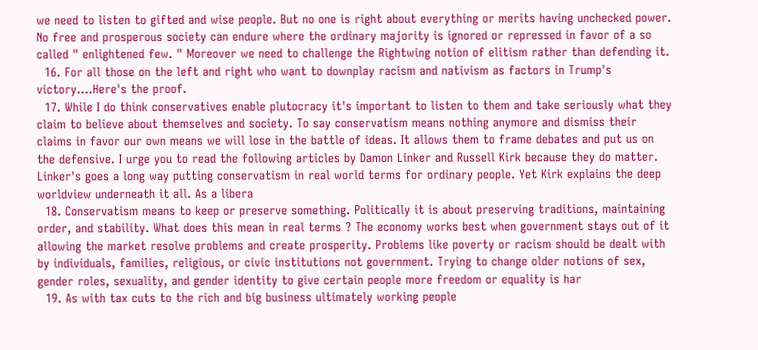we need to listen to gifted and wise people. But no one is right about everything or merits having unchecked power. No free and prosperous society can endure where the ordinary majority is ignored or repressed in favor of a so called " enlightened few. " Moreover we need to challenge the Rightwing notion of elitism rather than defending it.
  16. For all those on the left and right who want to downplay racism and nativism as factors in Trump's victory....Here's the proof.
  17. While I do think conservatives enable plutocracy it's important to listen to them and take seriously what they claim to believe about themselves and society. To say conservatism means nothing anymore and dismiss their claims in favor our own means we will lose in the battle of ideas. It allows them to frame debates and put us on the defensive. I urge you to read the following articles by Damon Linker and Russell Kirk because they do matter. Linker's goes a long way putting conservatism in real world terms for ordinary people. Yet Kirk explains the deep worldview underneath it all. As a libera
  18. Conservatism means to keep or preserve something. Politically it is about preserving traditions, maintaining order, and stability. What does this mean in real terms ? The economy works best when government stays out of it allowing the market resolve problems and create prosperity. Problems like poverty or racism should be dealt with by individuals, families, religious, or civic institutions not government. Trying to change older notions of sex, gender roles, sexuality, and gender identity to give certain people more freedom or equality is har
  19. As with tax cuts to the rich and big business ultimately working people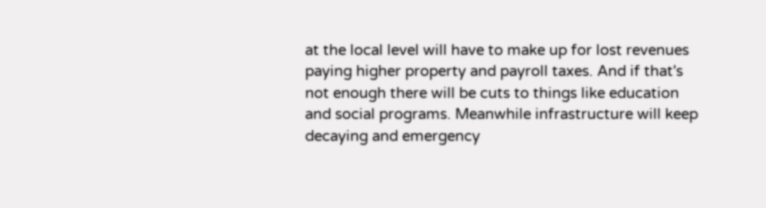at the local level will have to make up for lost revenues paying higher property and payroll taxes. And if that's not enough there will be cuts to things like education and social programs. Meanwhile infrastructure will keep decaying and emergency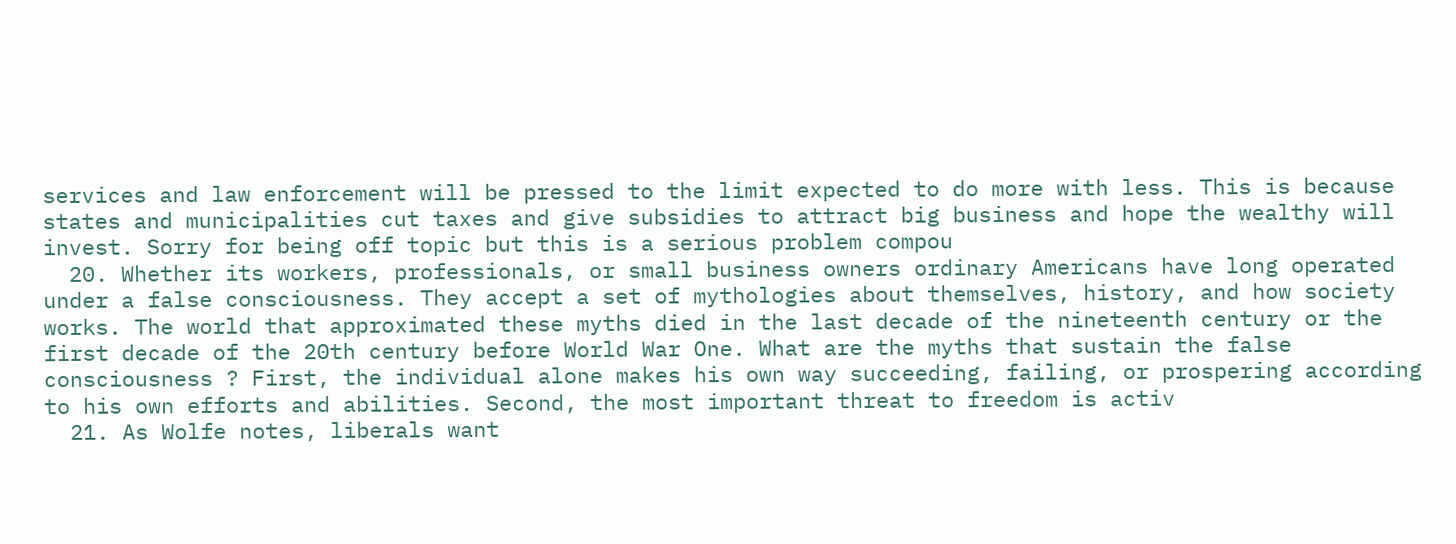services and law enforcement will be pressed to the limit expected to do more with less. This is because states and municipalities cut taxes and give subsidies to attract big business and hope the wealthy will invest. Sorry for being off topic but this is a serious problem compou
  20. Whether its workers, professionals, or small business owners ordinary Americans have long operated under a false consciousness. They accept a set of mythologies about themselves, history, and how society works. The world that approximated these myths died in the last decade of the nineteenth century or the first decade of the 20th century before World War One. What are the myths that sustain the false consciousness ? First, the individual alone makes his own way succeeding, failing, or prospering according to his own efforts and abilities. Second, the most important threat to freedom is activ
  21. As Wolfe notes, liberals want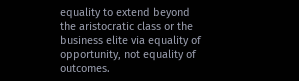equality to extend beyond the aristocratic class or the business elite via equality of opportunity, not equality of outcomes.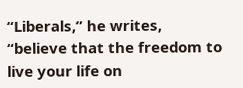“Liberals,” he writes, “believe that the freedom to live your life on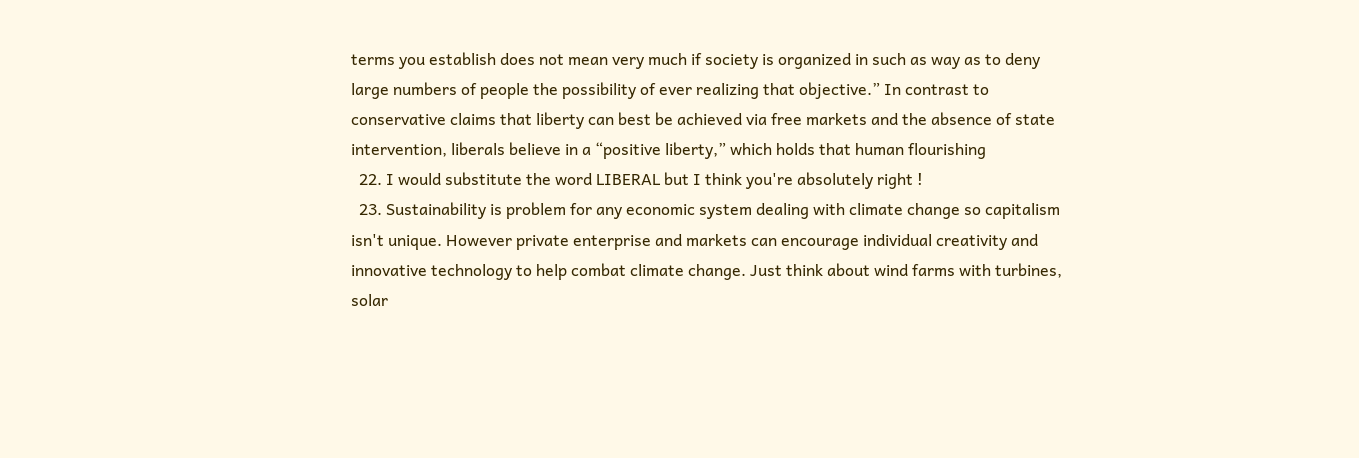terms you establish does not mean very much if society is organized in such as way as to deny large numbers of people the possibility of ever realizing that objective.” In contrast to conservative claims that liberty can best be achieved via free markets and the absence of state intervention, liberals believe in a “positive liberty,” which holds that human flourishing
  22. I would substitute the word LIBERAL but I think you're absolutely right !
  23. Sustainability is problem for any economic system dealing with climate change so capitalism isn't unique. However private enterprise and markets can encourage individual creativity and innovative technology to help combat climate change. Just think about wind farms with turbines, solar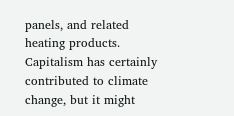panels, and related heating products. Capitalism has certainly contributed to climate change, but it might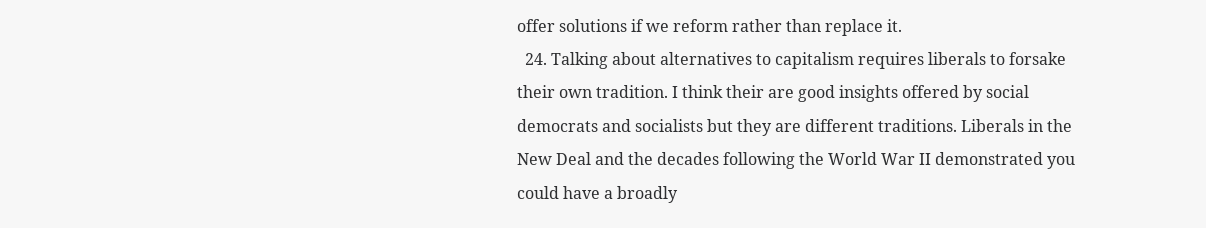offer solutions if we reform rather than replace it.
  24. Talking about alternatives to capitalism requires liberals to forsake their own tradition. I think their are good insights offered by social democrats and socialists but they are different traditions. Liberals in the New Deal and the decades following the World War II demonstrated you could have a broadly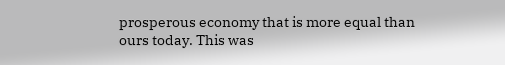prosperous economy that is more equal than ours today. This was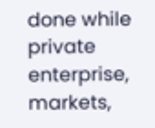done while private enterprise, markets,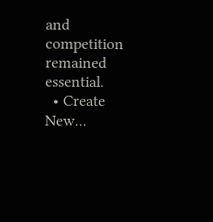and competition remained essential.
  • Create New...